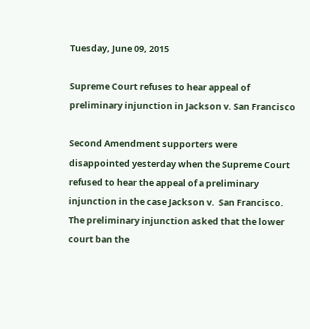Tuesday, June 09, 2015

Supreme Court refuses to hear appeal of preliminary injunction in Jackson v. San Francisco

Second Amendment supporters were disappointed yesterday when the Supreme Court refused to hear the appeal of a preliminary injunction in the case Jackson v.  San Francisco.   The preliminary injunction asked that the lower court ban the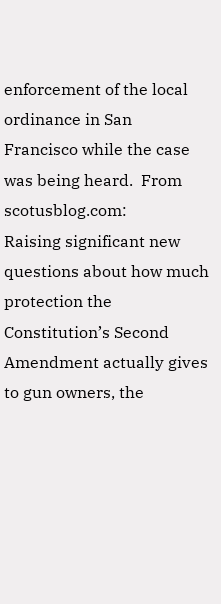enforcement of the local ordinance in San Francisco while the case was being heard.  From scotusblog.com:
Raising significant new questions about how much protection the Constitution’s Second Amendment actually gives to gun owners, the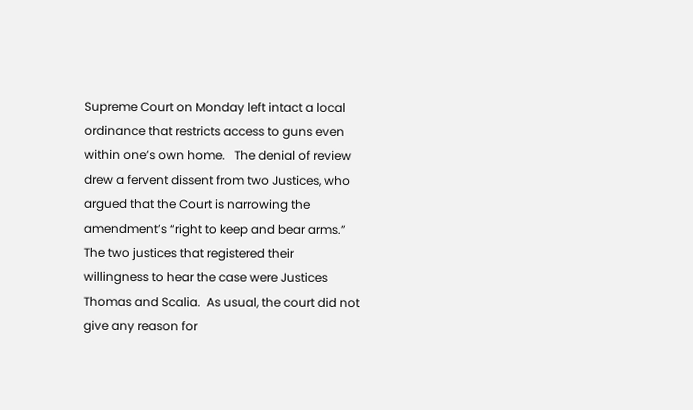Supreme Court on Monday left intact a local ordinance that restricts access to guns even within one’s own home.   The denial of review drew a fervent dissent from two Justices, who argued that the Court is narrowing the amendment’s “right to keep and bear arms.”
The two justices that registered their willingness to hear the case were Justices Thomas and Scalia.  As usual, the court did not give any reason for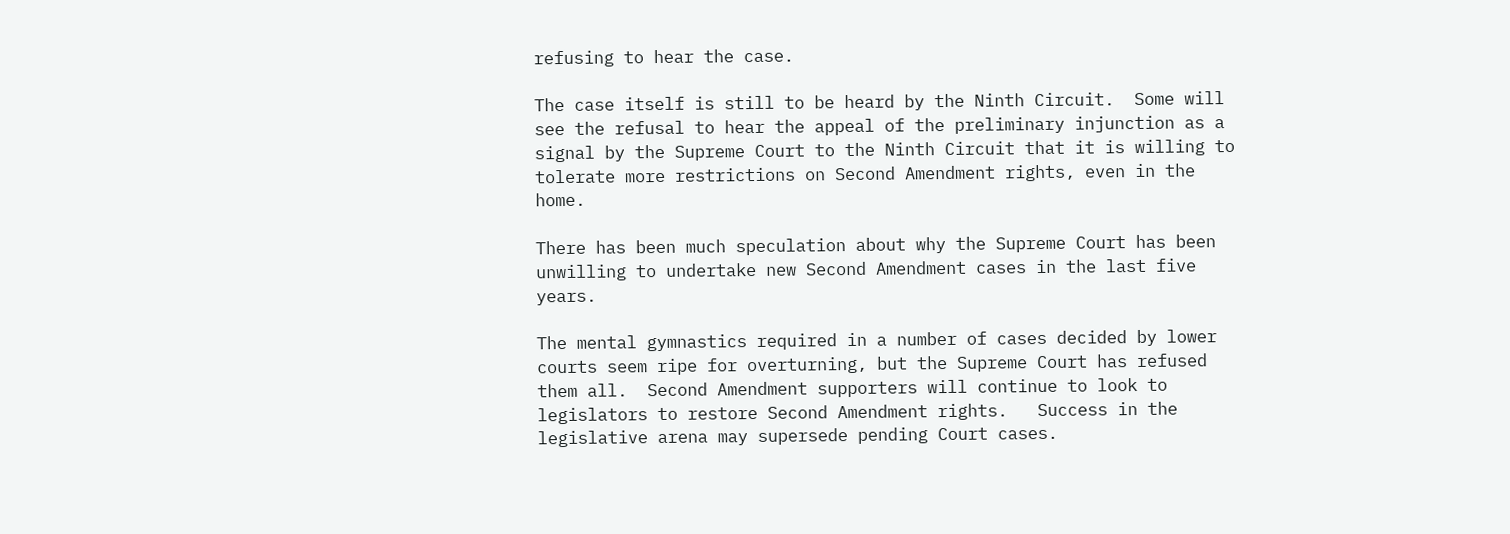refusing to hear the case.

The case itself is still to be heard by the Ninth Circuit.  Some will see the refusal to hear the appeal of the preliminary injunction as a signal by the Supreme Court to the Ninth Circuit that it is willing to tolerate more restrictions on Second Amendment rights, even in the home.

There has been much speculation about why the Supreme Court has been unwilling to undertake new Second Amendment cases in the last five years.

The mental gymnastics required in a number of cases decided by lower courts seem ripe for overturning, but the Supreme Court has refused them all.  Second Amendment supporters will continue to look to legislators to restore Second Amendment rights.   Success in the legislative arena may supersede pending Court cases.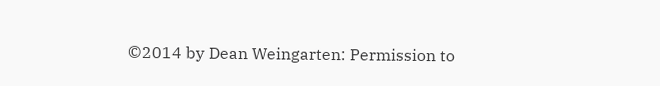©2014 by Dean Weingarten: Permission to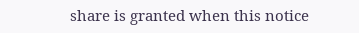share is granted when this notice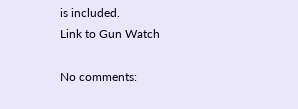is included.
Link to Gun Watch

No comments: